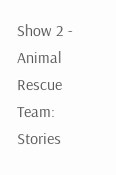Show 2 - Animal Rescue Team: Stories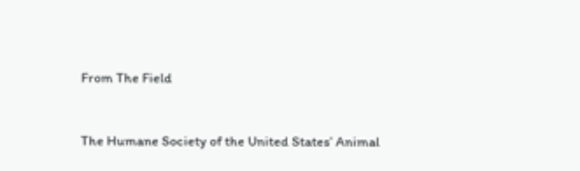From The Field


The Humane Society of the United States’ Animal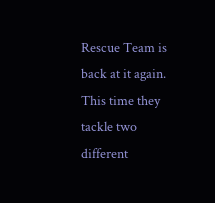Rescue Team is back at it again. This time they tackle two different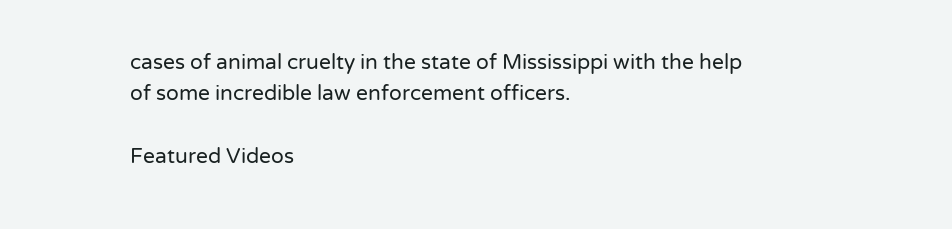cases of animal cruelty in the state of Mississippi with the help of some incredible law enforcement officers.

Featured Videos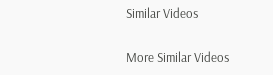Similar Videos

More Similar Videos